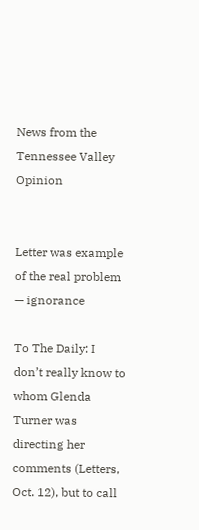News from the Tennessee Valley Opinion


Letter was example of the real problem — ignorance

To The Daily: I don’t really know to whom Glenda Turner was directing her comments (Letters, Oct. 12), but to call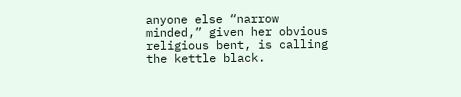anyone else “narrow minded,” given her obvious religious bent, is calling the kettle black.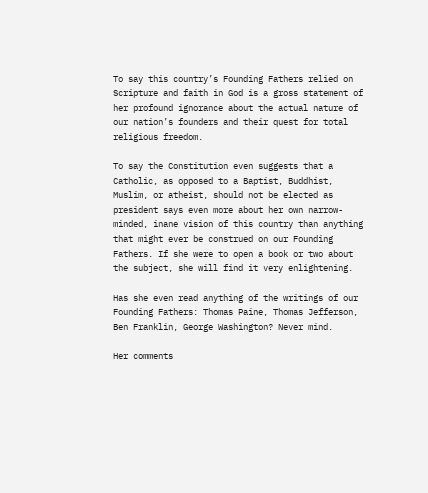To say this country’s Founding Fathers relied on Scripture and faith in God is a gross statement of her profound ignorance about the actual nature of our nation’s founders and their quest for total religious freedom.

To say the Constitution even suggests that a Catholic, as opposed to a Baptist, Buddhist, Muslim, or atheist, should not be elected as president says even more about her own narrow-minded, inane vision of this country than anything that might ever be construed on our Founding Fathers. If she were to open a book or two about the subject, she will find it very enlightening.

Has she even read anything of the writings of our Founding Fathers: Thomas Paine, Thomas Jefferson, Ben Franklin, George Washington? Never mind.

Her comments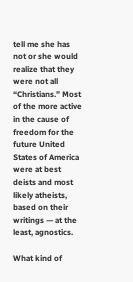tell me she has not or she would realize that they were not all “Christians.” Most of the more active in the cause of freedom for the future United States of America were at best deists and most likely atheists, based on their writings — at the least, agnostics.

What kind of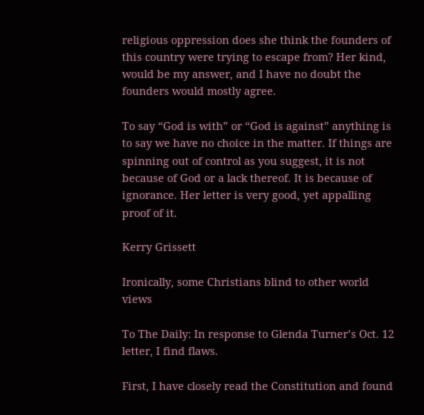religious oppression does she think the founders of this country were trying to escape from? Her kind, would be my answer, and I have no doubt the founders would mostly agree.

To say “God is with” or “God is against” anything is to say we have no choice in the matter. If things are spinning out of control as you suggest, it is not because of God or a lack thereof. It is because of ignorance. Her letter is very good, yet appalling proof of it.

Kerry Grissett

Ironically, some Christians blind to other world views

To The Daily: In response to Glenda Turner’s Oct. 12 letter, I find flaws.

First, I have closely read the Constitution and found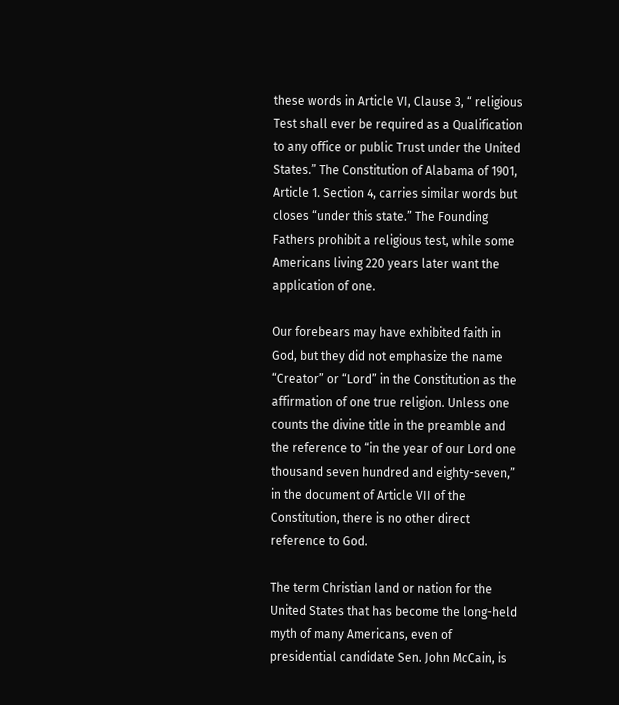these words in Article VI, Clause 3, “ religious Test shall ever be required as a Qualification to any office or public Trust under the United States.” The Constitution of Alabama of 1901, Article 1. Section 4, carries similar words but closes “under this state.” The Founding Fathers prohibit a religious test, while some Americans living 220 years later want the application of one.

Our forebears may have exhibited faith in God, but they did not emphasize the name “Creator” or “Lord” in the Constitution as the affirmation of one true religion. Unless one counts the divine title in the preamble and the reference to “in the year of our Lord one thousand seven hundred and eighty-seven,” in the document of Article VII of the Constitution, there is no other direct reference to God.

The term Christian land or nation for the United States that has become the long-held myth of many Americans, even of presidential candidate Sen. John McCain, is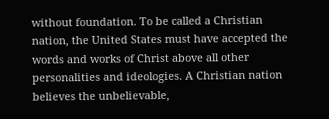without foundation. To be called a Christian nation, the United States must have accepted the words and works of Christ above all other personalities and ideologies. A Christian nation believes the unbelievable,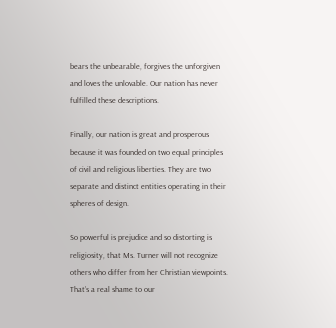bears the unbearable, forgives the unforgiven and loves the unlovable. Our nation has never fulfilled these descriptions.

Finally, our nation is great and prosperous because it was founded on two equal principles of civil and religious liberties. They are two separate and distinct entities operating in their spheres of design.

So powerful is prejudice and so distorting is religiosity, that Ms. Turner will not recognize others who differ from her Christian viewpoints. That’s a real shame to our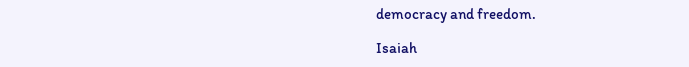democracy and freedom.

Isaiah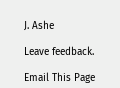J. Ashe

Leave feedback.

Email This Page